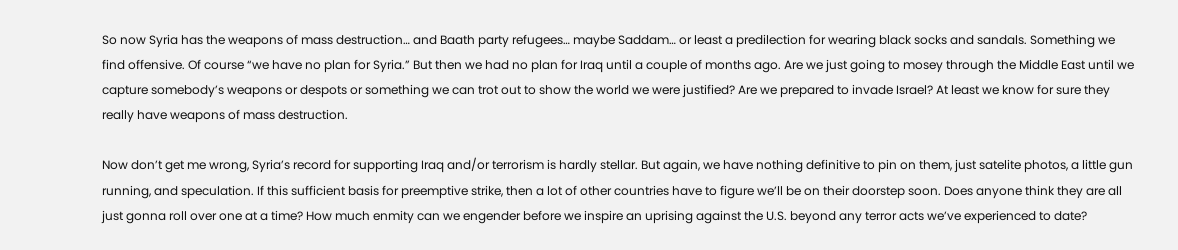So now Syria has the weapons of mass destruction… and Baath party refugees… maybe Saddam… or least a predilection for wearing black socks and sandals. Something we find offensive. Of course “we have no plan for Syria.” But then we had no plan for Iraq until a couple of months ago. Are we just going to mosey through the Middle East until we capture somebody’s weapons or despots or something we can trot out to show the world we were justified? Are we prepared to invade Israel? At least we know for sure they really have weapons of mass destruction.

Now don’t get me wrong, Syria’s record for supporting Iraq and/or terrorism is hardly stellar. But again, we have nothing definitive to pin on them, just satelite photos, a little gun running, and speculation. If this sufficient basis for preemptive strike, then a lot of other countries have to figure we’ll be on their doorstep soon. Does anyone think they are all just gonna roll over one at a time? How much enmity can we engender before we inspire an uprising against the U.S. beyond any terror acts we’ve experienced to date?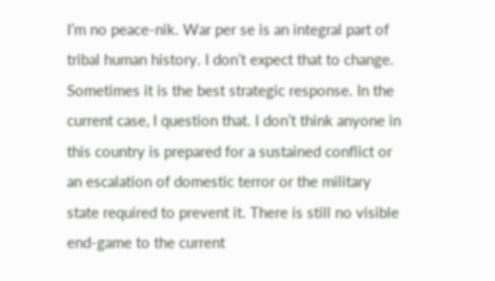I’m no peace-nik. War per se is an integral part of tribal human history. I don’t expect that to change. Sometimes it is the best strategic response. In the current case, I question that. I don’t think anyone in this country is prepared for a sustained conflict or an escalation of domestic terror or the military state required to prevent it. There is still no visible end-game to the current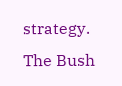strategy. The Bush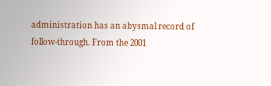administration has an abysmal record of follow-through. From the 2001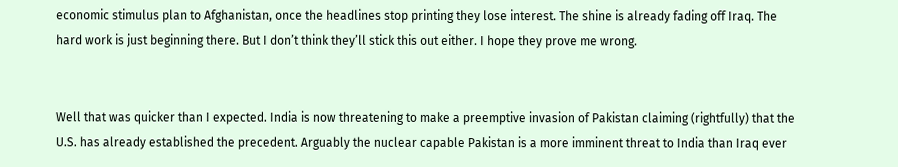economic stimulus plan to Afghanistan, once the headlines stop printing they lose interest. The shine is already fading off Iraq. The hard work is just beginning there. But I don’t think they’ll stick this out either. I hope they prove me wrong.


Well that was quicker than I expected. India is now threatening to make a preemptive invasion of Pakistan claiming (rightfully) that the U.S. has already established the precedent. Arguably the nuclear capable Pakistan is a more imminent threat to India than Iraq ever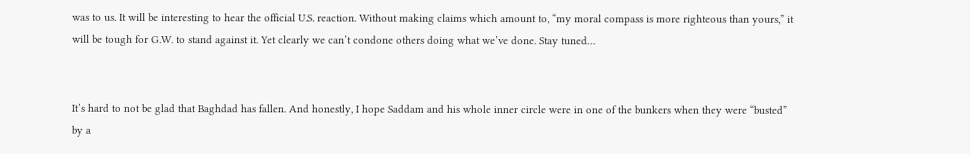was to us. It will be interesting to hear the official U.S. reaction. Without making claims which amount to, “my moral compass is more righteous than yours,” it will be tough for G.W. to stand against it. Yet clearly we can’t condone others doing what we’ve done. Stay tuned…


It’s hard to not be glad that Baghdad has fallen. And honestly, I hope Saddam and his whole inner circle were in one of the bunkers when they were “busted” by a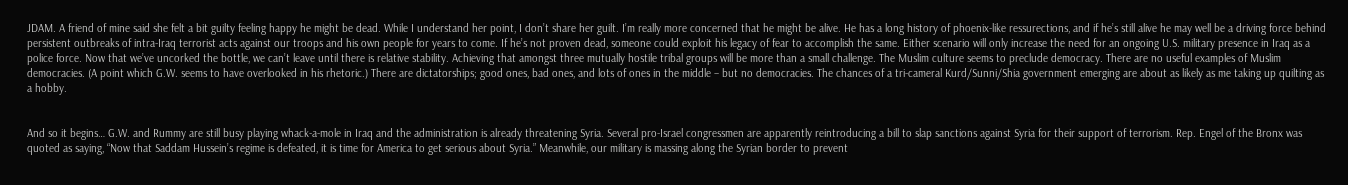JDAM. A friend of mine said she felt a bit guilty feeling happy he might be dead. While I understand her point, I don’t share her guilt. I’m really more concerned that he might be alive. He has a long history of phoenix-like ressurections, and if he’s still alive he may well be a driving force behind persistent outbreaks of intra-Iraq terrorist acts against our troops and his own people for years to come. If he’s not proven dead, someone could exploit his legacy of fear to accomplish the same. Either scenario will only increase the need for an ongoing U.S. military presence in Iraq as a police force. Now that we’ve uncorked the bottle, we can’t leave until there is relative stability. Achieving that amongst three mutually hostile tribal groups will be more than a small challenge. The Muslim culture seems to preclude democracy. There are no useful examples of Muslim democracies. (A point which G.W. seems to have overlooked in his rhetoric.) There are dictatorships; good ones, bad ones, and lots of ones in the middle – but no democracies. The chances of a tri-cameral Kurd/Sunni/Shia government emerging are about as likely as me taking up quilting as a hobby.


And so it begins… G.W. and Rummy are still busy playing whack-a-mole in Iraq and the administration is already threatening Syria. Several pro-Israel congressmen are apparently reintroducing a bill to slap sanctions against Syria for their support of terrorism. Rep. Engel of the Bronx was quoted as saying, “Now that Saddam Hussein’s regime is defeated, it is time for America to get serious about Syria.” Meanwhile, our military is massing along the Syrian border to prevent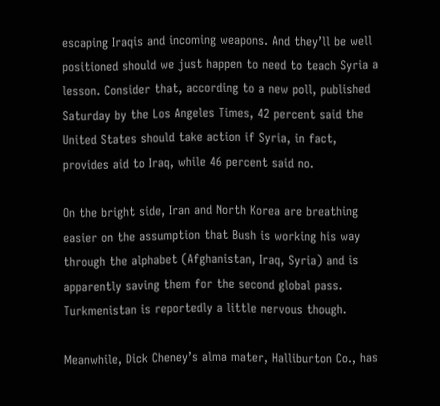escaping Iraqis and incoming weapons. And they’ll be well positioned should we just happen to need to teach Syria a lesson. Consider that, according to a new poll, published Saturday by the Los Angeles Times, 42 percent said the United States should take action if Syria, in fact, provides aid to Iraq, while 46 percent said no.

On the bright side, Iran and North Korea are breathing easier on the assumption that Bush is working his way through the alphabet (Afghanistan, Iraq, Syria) and is apparently saving them for the second global pass. Turkmenistan is reportedly a little nervous though.

Meanwhile, Dick Cheney’s alma mater, Halliburton Co., has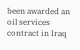been awarded an oil services contract in Iraq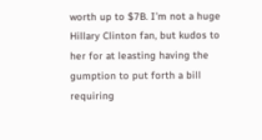worth up to $7B. I’m not a huge Hillary Clinton fan, but kudos to her for at leasting having the gumption to put forth a bill requiring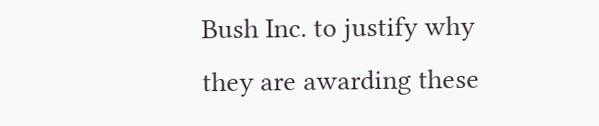Bush Inc. to justify why they are awarding these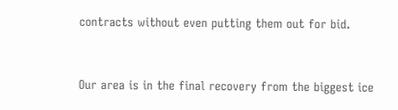contracts without even putting them out for bid.


Our area is in the final recovery from the biggest ice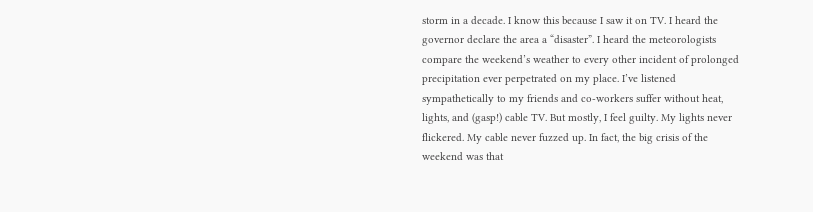storm in a decade. I know this because I saw it on TV. I heard the governor declare the area a “disaster”. I heard the meteorologists compare the weekend’s weather to every other incident of prolonged precipitation ever perpetrated on my place. I’ve listened sympathetically to my friends and co-workers suffer without heat, lights, and (gasp!) cable TV. But mostly, I feel guilty. My lights never flickered. My cable never fuzzed up. In fact, the big crisis of the weekend was that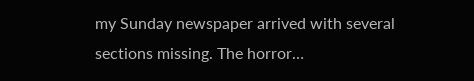my Sunday newspaper arrived with several sections missing. The horror…